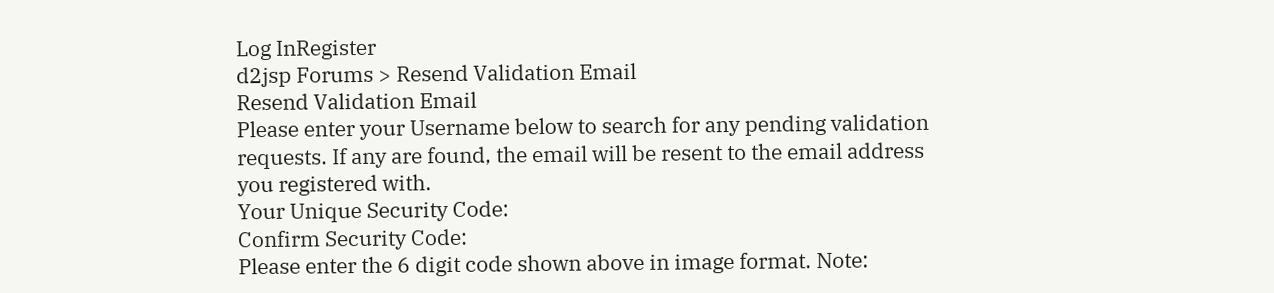Log InRegister
d2jsp Forums > Resend Validation Email
Resend Validation Email
Please enter your Username below to search for any pending validation requests. If any are found, the email will be resent to the email address you registered with.
Your Unique Security Code:
Confirm Security Code:
Please enter the 6 digit code shown above in image format. Note: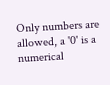Only numbers are allowed, a '0' is a numerical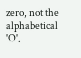zero, not the alphabetical 'O'.